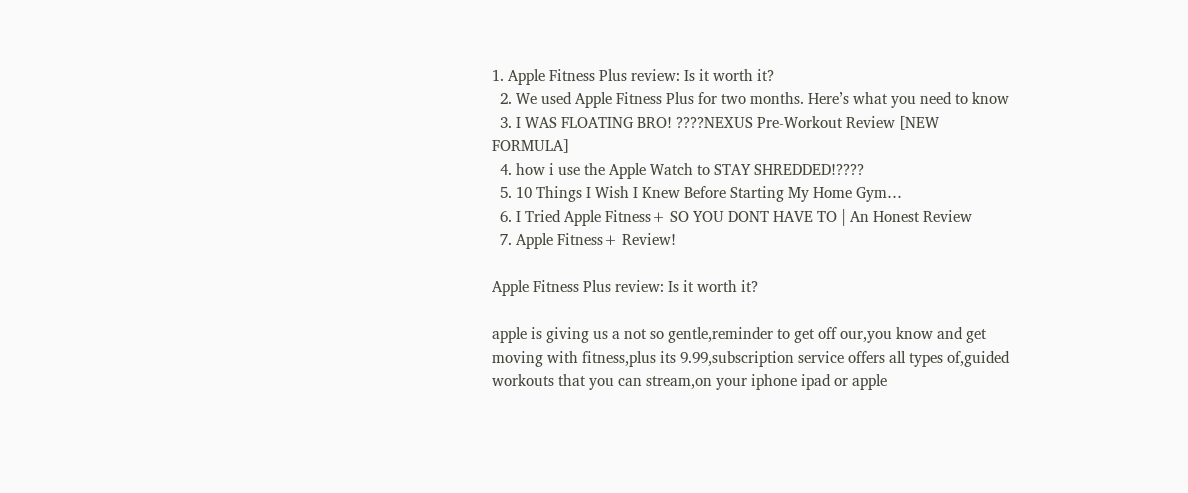1. Apple Fitness Plus review: Is it worth it?
  2. We used Apple Fitness Plus for two months. Here’s what you need to know
  3. I WAS FLOATING BRO! ????NEXUS Pre-Workout Review [NEW FORMULA]
  4. how i use the Apple Watch to STAY SHREDDED!????
  5. 10 Things I Wish I Knew Before Starting My Home Gym…
  6. I Tried Apple Fitness+ SO YOU DONT HAVE TO | An Honest Review
  7. Apple Fitness+ Review!

Apple Fitness Plus review: Is it worth it?

apple is giving us a not so gentle,reminder to get off our,you know and get moving with fitness,plus its 9.99,subscription service offers all types of,guided workouts that you can stream,on your iphone ipad or apple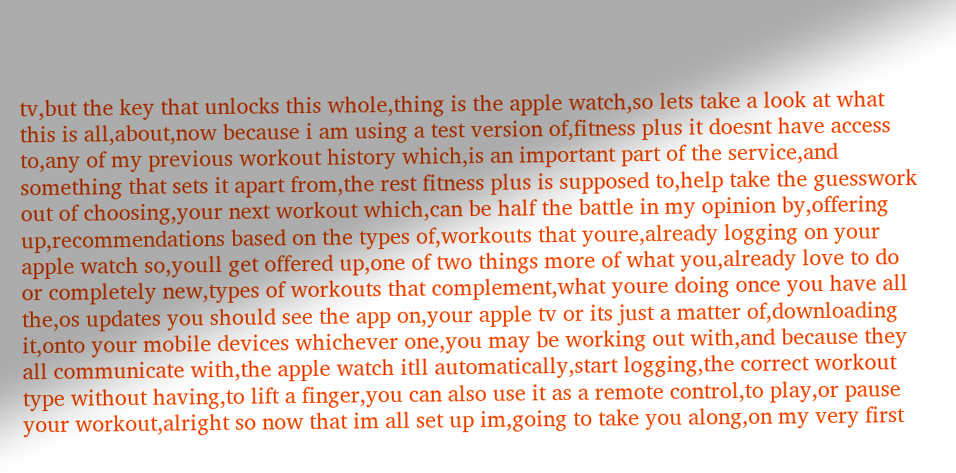tv,but the key that unlocks this whole,thing is the apple watch,so lets take a look at what this is all,about,now because i am using a test version of,fitness plus it doesnt have access to,any of my previous workout history which,is an important part of the service,and something that sets it apart from,the rest fitness plus is supposed to,help take the guesswork out of choosing,your next workout which,can be half the battle in my opinion by,offering up,recommendations based on the types of,workouts that youre,already logging on your apple watch so,youll get offered up,one of two things more of what you,already love to do or completely new,types of workouts that complement,what youre doing once you have all the,os updates you should see the app on,your apple tv or its just a matter of,downloading it,onto your mobile devices whichever one,you may be working out with,and because they all communicate with,the apple watch itll automatically,start logging,the correct workout type without having,to lift a finger,you can also use it as a remote control,to play,or pause your workout,alright so now that im all set up im,going to take you along,on my very first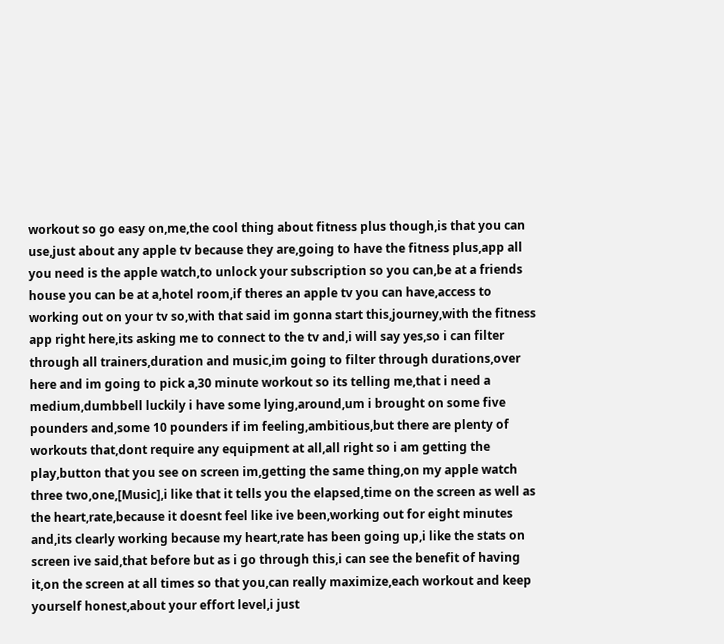workout so go easy on,me,the cool thing about fitness plus though,is that you can use,just about any apple tv because they are,going to have the fitness plus,app all you need is the apple watch,to unlock your subscription so you can,be at a friends house you can be at a,hotel room,if theres an apple tv you can have,access to working out on your tv so,with that said im gonna start this,journey,with the fitness app right here,its asking me to connect to the tv and,i will say yes,so i can filter through all trainers,duration and music,im going to filter through durations,over here and im going to pick a,30 minute workout so its telling me,that i need a medium,dumbbell luckily i have some lying,around,um i brought on some five pounders and,some 10 pounders if im feeling,ambitious,but there are plenty of workouts that,dont require any equipment at all,all right so i am getting the play,button that you see on screen im,getting the same thing,on my apple watch three two,one,[Music],i like that it tells you the elapsed,time on the screen as well as the heart,rate,because it doesnt feel like ive been,working out for eight minutes and,its clearly working because my heart,rate has been going up,i like the stats on screen ive said,that before but as i go through this,i can see the benefit of having it,on the screen at all times so that you,can really maximize,each workout and keep yourself honest,about your effort level,i just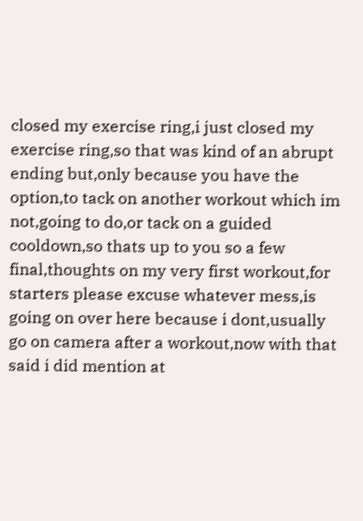closed my exercise ring,i just closed my exercise ring,so that was kind of an abrupt ending but,only because you have the option,to tack on another workout which im not,going to do,or tack on a guided cooldown,so thats up to you so a few final,thoughts on my very first workout,for starters please excuse whatever mess,is going on over here because i dont,usually go on camera after a workout,now with that said i did mention at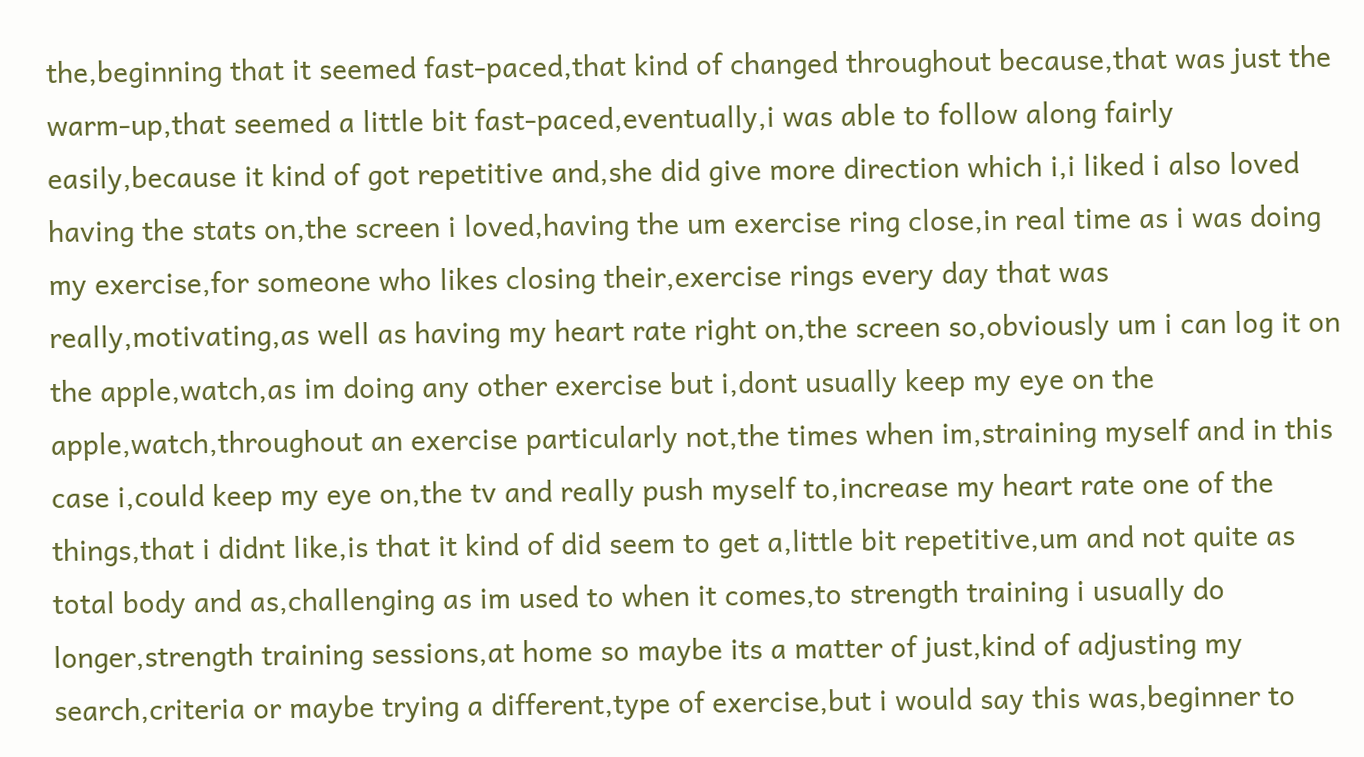the,beginning that it seemed fast-paced,that kind of changed throughout because,that was just the warm-up,that seemed a little bit fast-paced,eventually,i was able to follow along fairly easily,because it kind of got repetitive and,she did give more direction which i,i liked i also loved having the stats on,the screen i loved,having the um exercise ring close,in real time as i was doing my exercise,for someone who likes closing their,exercise rings every day that was really,motivating,as well as having my heart rate right on,the screen so,obviously um i can log it on the apple,watch,as im doing any other exercise but i,dont usually keep my eye on the apple,watch,throughout an exercise particularly not,the times when im,straining myself and in this case i,could keep my eye on,the tv and really push myself to,increase my heart rate one of the things,that i didnt like,is that it kind of did seem to get a,little bit repetitive,um and not quite as total body and as,challenging as im used to when it comes,to strength training i usually do longer,strength training sessions,at home so maybe its a matter of just,kind of adjusting my search,criteria or maybe trying a different,type of exercise,but i would say this was,beginner to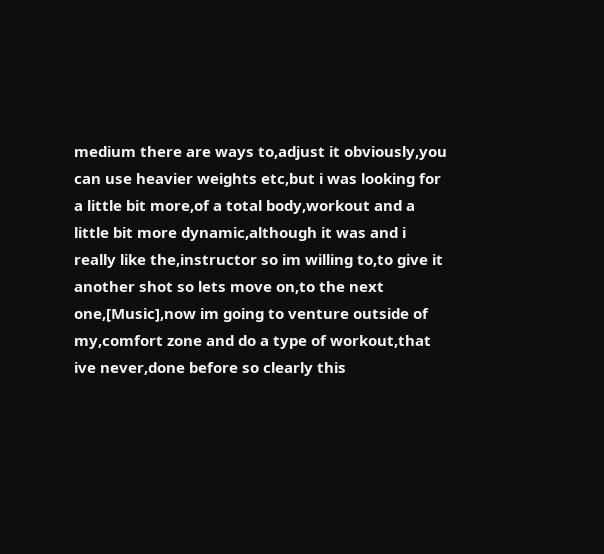medium there are ways to,adjust it obviously,you can use heavier weights etc,but i was looking for a little bit more,of a total body,workout and a little bit more dynamic,although it was and i really like the,instructor so im willing to,to give it another shot so lets move on,to the next one,[Music],now im going to venture outside of my,comfort zone and do a type of workout,that ive never,done before so clearly this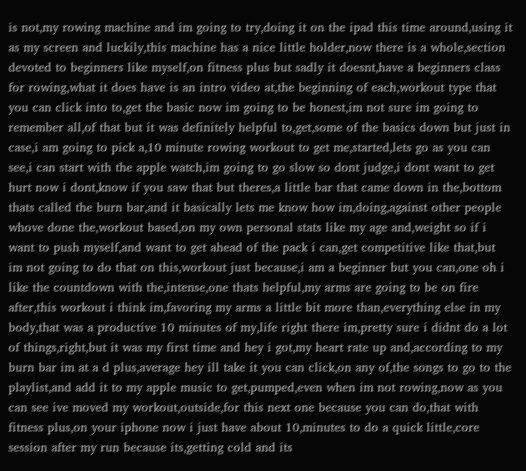is not,my rowing machine and im going to try,doing it on the ipad this time around,using it as my screen and luckily,this machine has a nice little holder,now there is a whole,section devoted to beginners like myself,on fitness plus but sadly it doesnt,have a beginners class for rowing,what it does have is an intro video at,the beginning of each,workout type that you can click into to,get the basic now im going to be honest,im not sure im going to remember all,of that but it was definitely helpful to,get,some of the basics down but just in case,i am going to pick a,10 minute rowing workout to get me,started,lets go as you can see,i can start with the apple watch,im going to go slow so dont judge,i dont want to get hurt now i dont,know if you saw that but theres,a little bar that came down in the,bottom thats called the burn bar,and it basically lets me know how im,doing,against other people whove done the,workout based,on my own personal stats like my age and,weight so if i want to push myself,and want to get ahead of the pack i can,get competitive like that,but im not going to do that on this,workout just because,i am a beginner but you can,one oh i like the countdown with the,intense,one thats helpful,my arms are going to be on fire after,this workout i think im,favoring my arms a little bit more than,everything else in my body,that was a productive 10 minutes of my,life right there im,pretty sure i didnt do a lot of things,right,but it was my first time and hey i got,my heart rate up and,according to my burn bar im at a d plus,average hey ill take it you can click,on any of,the songs to go to the playlist,and add it to my apple music to get,pumped,even when im not rowing,now as you can see ive moved my workout,outside,for this next one because you can do,that with fitness plus,on your iphone now i just have about 10,minutes to do a quick little,core session after my run because its,getting cold and its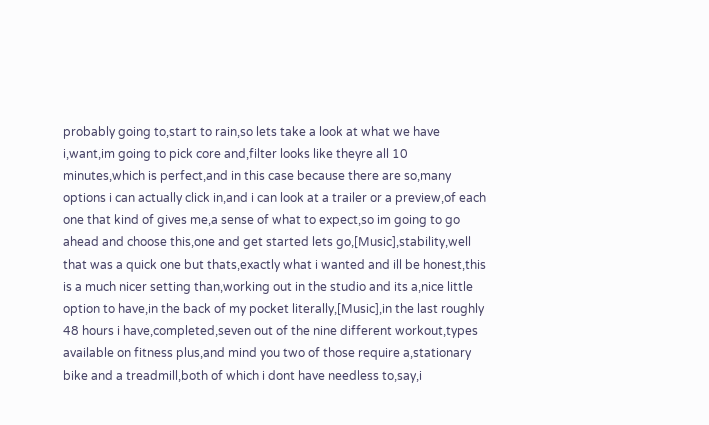probably going to,start to rain,so lets take a look at what we have i,want,im going to pick core and,filter looks like theyre all 10 minutes,which is perfect,and in this case because there are so,many options i can actually click in,and i can look at a trailer or a preview,of each one that kind of gives me,a sense of what to expect,so im going to go ahead and choose this,one and get started lets go,[Music],stability,well that was a quick one but thats,exactly what i wanted and ill be honest,this is a much nicer setting than,working out in the studio and its a,nice little option to have,in the back of my pocket literally,[Music],in the last roughly 48 hours i have,completed,seven out of the nine different workout,types available on fitness plus,and mind you two of those require a,stationary bike and a treadmill,both of which i dont have needless to,say,i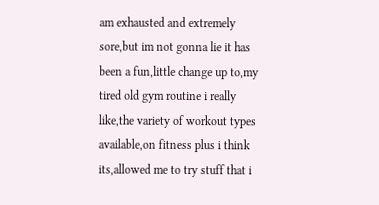am exhausted and extremely sore,but im not gonna lie it has been a fun,little change up to,my tired old gym routine i really like,the variety of workout types available,on fitness plus i think its,allowed me to try stuff that i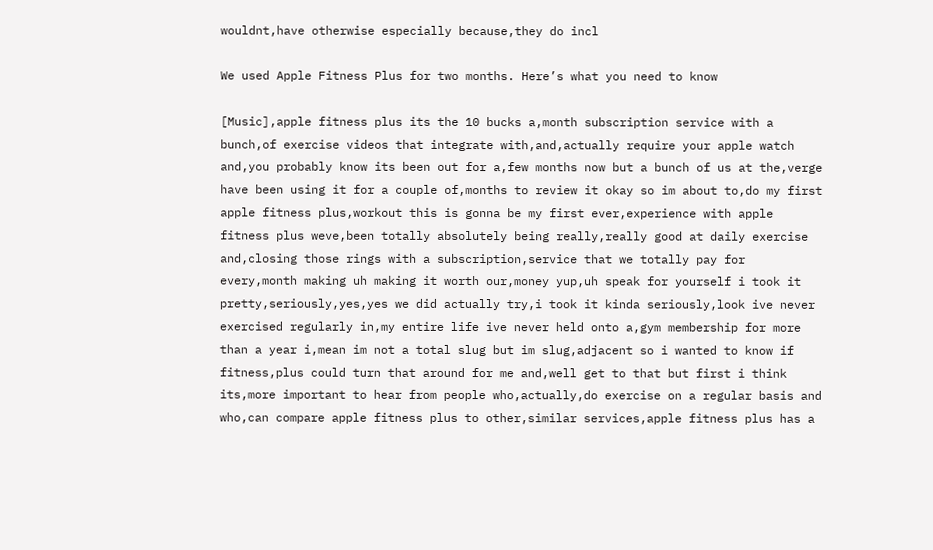wouldnt,have otherwise especially because,they do incl

We used Apple Fitness Plus for two months. Here’s what you need to know

[Music],apple fitness plus its the 10 bucks a,month subscription service with a bunch,of exercise videos that integrate with,and,actually require your apple watch and,you probably know its been out for a,few months now but a bunch of us at the,verge have been using it for a couple of,months to review it okay so im about to,do my first apple fitness plus,workout this is gonna be my first ever,experience with apple fitness plus weve,been totally absolutely being really,really good at daily exercise and,closing those rings with a subscription,service that we totally pay for every,month making uh making it worth our,money yup,uh speak for yourself i took it pretty,seriously,yes,yes we did actually try,i took it kinda seriously,look ive never exercised regularly in,my entire life ive never held onto a,gym membership for more than a year i,mean im not a total slug but im slug,adjacent so i wanted to know if fitness,plus could turn that around for me and,well get to that but first i think its,more important to hear from people who,actually,do exercise on a regular basis and who,can compare apple fitness plus to other,similar services,apple fitness plus has a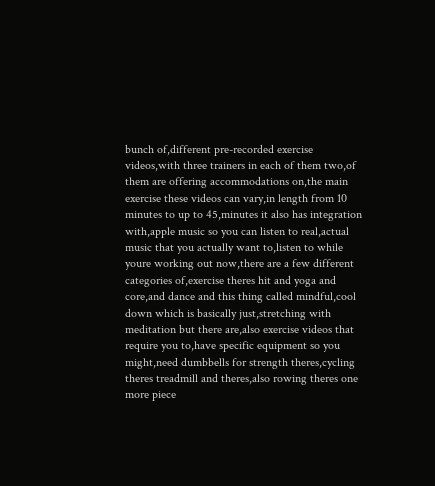bunch of,different pre-recorded exercise videos,with three trainers in each of them two,of them are offering accommodations on,the main exercise these videos can vary,in length from 10 minutes to up to 45,minutes it also has integration with,apple music so you can listen to real,actual music that you actually want to,listen to while youre working out now,there are a few different categories of,exercise theres hit and yoga and core,and dance and this thing called mindful,cool down which is basically just,stretching with meditation but there are,also exercise videos that require you to,have specific equipment so you might,need dumbbells for strength theres,cycling theres treadmill and theres,also rowing theres one more piece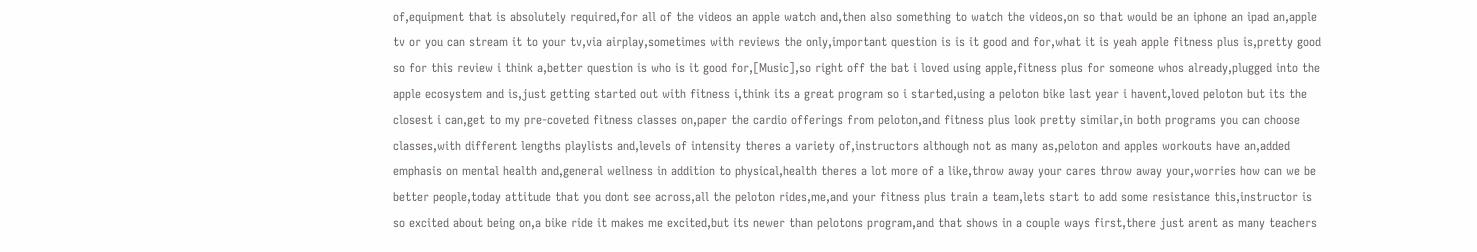of,equipment that is absolutely required,for all of the videos an apple watch and,then also something to watch the videos,on so that would be an iphone an ipad an,apple tv or you can stream it to your tv,via airplay,sometimes with reviews the only,important question is is it good and for,what it is yeah apple fitness plus is,pretty good so for this review i think a,better question is who is it good for,[Music],so right off the bat i loved using apple,fitness plus for someone whos already,plugged into the apple ecosystem and is,just getting started out with fitness i,think its a great program so i started,using a peloton bike last year i havent,loved peloton but its the closest i can,get to my pre-coveted fitness classes on,paper the cardio offerings from peloton,and fitness plus look pretty similar,in both programs you can choose classes,with different lengths playlists and,levels of intensity theres a variety of,instructors although not as many as,peloton and apples workouts have an,added emphasis on mental health and,general wellness in addition to physical,health theres a lot more of a like,throw away your cares throw away your,worries how can we be better people,today attitude that you dont see across,all the peloton rides,me,and your fitness plus train a team,lets start to add some resistance this,instructor is so excited about being on,a bike ride it makes me excited,but its newer than pelotons program,and that shows in a couple ways first,there just arent as many teachers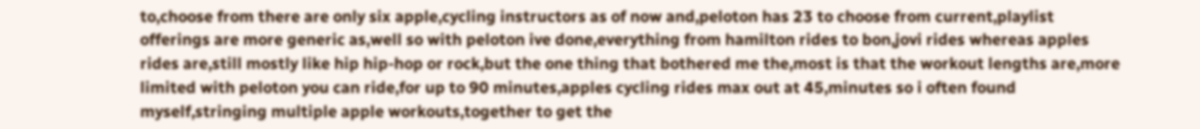to,choose from there are only six apple,cycling instructors as of now and,peloton has 23 to choose from current,playlist offerings are more generic as,well so with peloton ive done,everything from hamilton rides to bon,jovi rides whereas apples rides are,still mostly like hip hip-hop or rock,but the one thing that bothered me the,most is that the workout lengths are,more limited with peloton you can ride,for up to 90 minutes,apples cycling rides max out at 45,minutes so i often found myself,stringing multiple apple workouts,together to get the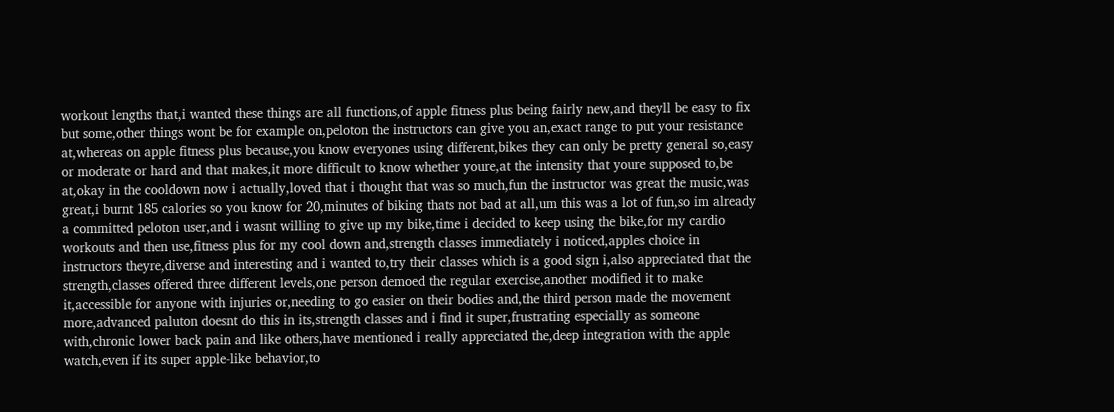workout lengths that,i wanted these things are all functions,of apple fitness plus being fairly new,and theyll be easy to fix but some,other things wont be for example on,peloton the instructors can give you an,exact range to put your resistance at,whereas on apple fitness plus because,you know everyones using different,bikes they can only be pretty general so,easy or moderate or hard and that makes,it more difficult to know whether youre,at the intensity that youre supposed to,be at,okay in the cooldown now i actually,loved that i thought that was so much,fun the instructor was great the music,was great,i burnt 185 calories so you know for 20,minutes of biking thats not bad at all,um this was a lot of fun,so im already a committed peloton user,and i wasnt willing to give up my bike,time i decided to keep using the bike,for my cardio workouts and then use,fitness plus for my cool down and,strength classes immediately i noticed,apples choice in instructors theyre,diverse and interesting and i wanted to,try their classes which is a good sign i,also appreciated that the strength,classes offered three different levels,one person demoed the regular exercise,another modified it to make it,accessible for anyone with injuries or,needing to go easier on their bodies and,the third person made the movement more,advanced paluton doesnt do this in its,strength classes and i find it super,frustrating especially as someone with,chronic lower back pain and like others,have mentioned i really appreciated the,deep integration with the apple watch,even if its super apple-like behavior,to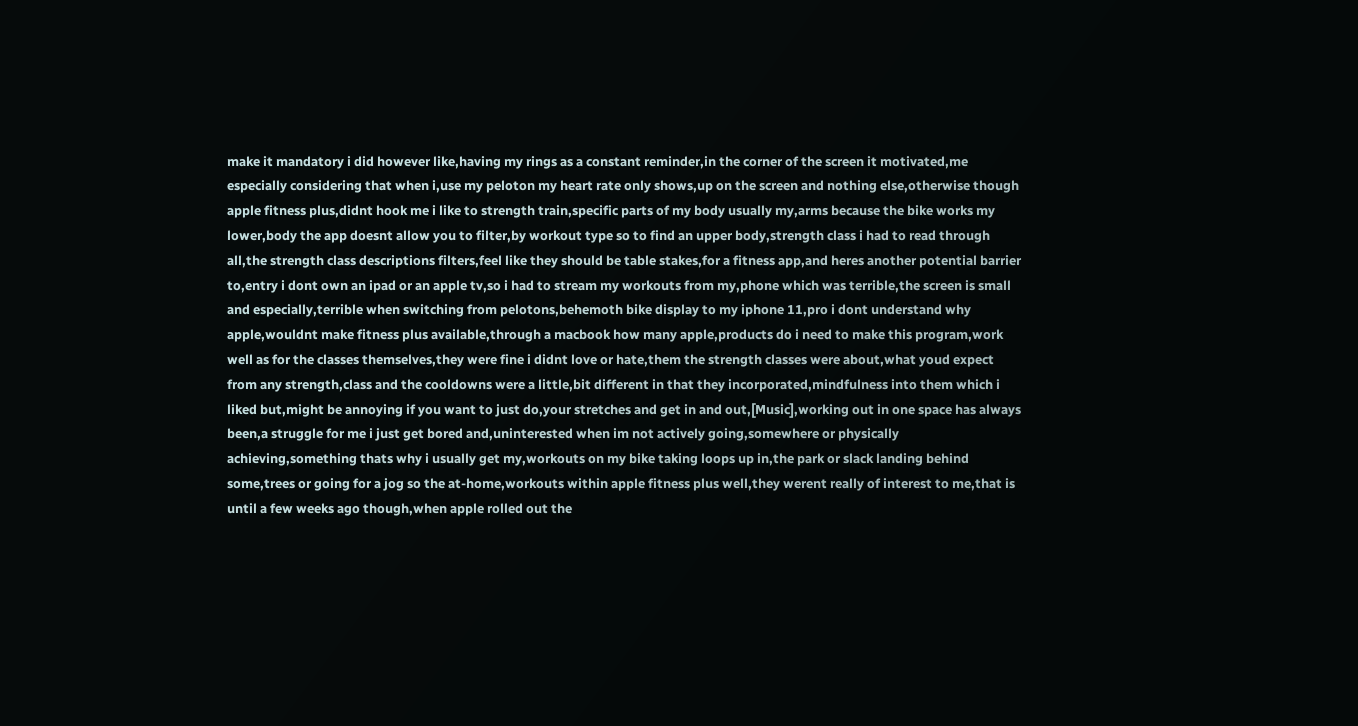make it mandatory i did however like,having my rings as a constant reminder,in the corner of the screen it motivated,me especially considering that when i,use my peloton my heart rate only shows,up on the screen and nothing else,otherwise though apple fitness plus,didnt hook me i like to strength train,specific parts of my body usually my,arms because the bike works my lower,body the app doesnt allow you to filter,by workout type so to find an upper body,strength class i had to read through all,the strength class descriptions filters,feel like they should be table stakes,for a fitness app,and heres another potential barrier to,entry i dont own an ipad or an apple tv,so i had to stream my workouts from my,phone which was terrible,the screen is small and especially,terrible when switching from pelotons,behemoth bike display to my iphone 11,pro i dont understand why apple,wouldnt make fitness plus available,through a macbook how many apple,products do i need to make this program,work well as for the classes themselves,they were fine i didnt love or hate,them the strength classes were about,what youd expect from any strength,class and the cooldowns were a little,bit different in that they incorporated,mindfulness into them which i liked but,might be annoying if you want to just do,your stretches and get in and out,[Music],working out in one space has always been,a struggle for me i just get bored and,uninterested when im not actively going,somewhere or physically achieving,something thats why i usually get my,workouts on my bike taking loops up in,the park or slack landing behind some,trees or going for a jog so the at-home,workouts within apple fitness plus well,they werent really of interest to me,that is until a few weeks ago though,when apple rolled out the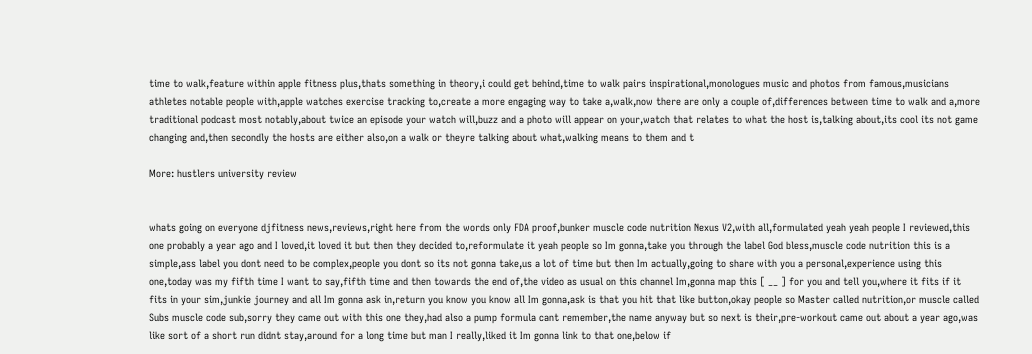time to walk,feature within apple fitness plus,thats something in theory,i could get behind,time to walk pairs inspirational,monologues music and photos from famous,musicians athletes notable people with,apple watches exercise tracking to,create a more engaging way to take a,walk,now there are only a couple of,differences between time to walk and a,more traditional podcast most notably,about twice an episode your watch will,buzz and a photo will appear on your,watch that relates to what the host is,talking about,its cool its not game changing and,then secondly the hosts are either also,on a walk or theyre talking about what,walking means to them and t

More: hustlers university review


whats going on everyone djfitness news,reviews,right here from the words only FDA proof,bunker muscle code nutrition Nexus V2,with all,formulated yeah yeah people I reviewed,this one probably a year ago and I loved,it loved it but then they decided to,reformulate it yeah people so Im gonna,take you through the label God bless,muscle code nutrition this is a simple,ass label you dont need to be complex,people you dont so its not gonna take,us a lot of time but then Im actually,going to share with you a personal,experience using this one,today was my fifth time I want to say,fifth time and then towards the end of,the video as usual on this channel Im,gonna map this [ __ ] for you and tell you,where it fits if it fits in your sim,junkie journey and all Im gonna ask in,return you know you know all Im gonna,ask is that you hit that like button,okay people so Master called nutrition,or muscle called Subs muscle code sub,sorry they came out with this one they,had also a pump formula cant remember,the name anyway but so next is their,pre-workout came out about a year ago,was like sort of a short run didnt stay,around for a long time but man I really,liked it Im gonna link to that one,below if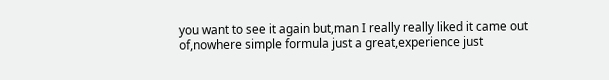you want to see it again but,man I really really liked it came out of,nowhere simple formula just a great,experience just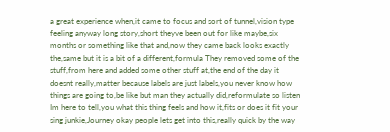a great experience when,it came to focus and sort of tunnel,vision type feeling anyway long story,short theyve been out for like maybe,six months or something like that and,now they came back looks exactly the,same but it is a bit of a different,formula They removed some of the stuff,from here and added some other stuff at,the end of the day it doesnt really,matter because labels are just labels,you never know how things are going to,be like but man they actually did,reformulate so listen Im here to tell,you what this thing feels and how it,fits or does it fit your sing junkie,Journey okay people lets get into this,really quick by the way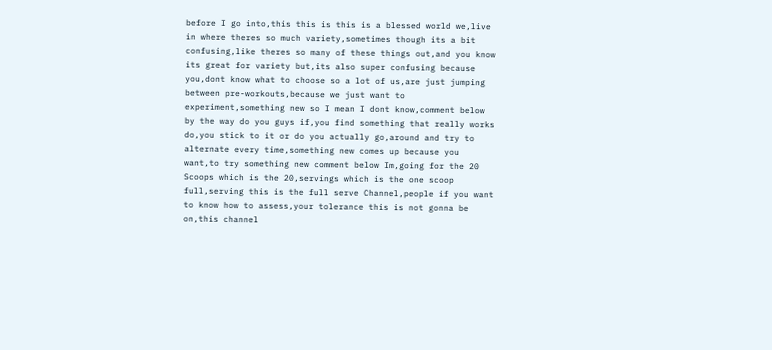before I go into,this this is this is a blessed world we,live in where theres so much variety,sometimes though its a bit confusing,like theres so many of these things out,and you know its great for variety but,its also super confusing because you,dont know what to choose so a lot of us,are just jumping between pre-workouts,because we just want to experiment,something new so I mean I dont know,comment below by the way do you guys if,you find something that really works do,you stick to it or do you actually go,around and try to alternate every time,something new comes up because you want,to try something new comment below Im,going for the 20 Scoops which is the 20,servings which is the one scoop full,serving this is the full serve Channel,people if you want to know how to assess,your tolerance this is not gonna be on,this channel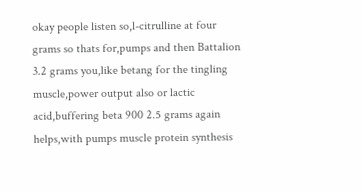okay people listen so,l-citrulline at four grams so thats for,pumps and then Battalion 3.2 grams you,like betang for the tingling muscle,power output also or lactic acid,buffering beta 900 2.5 grams again helps,with pumps muscle protein synthesis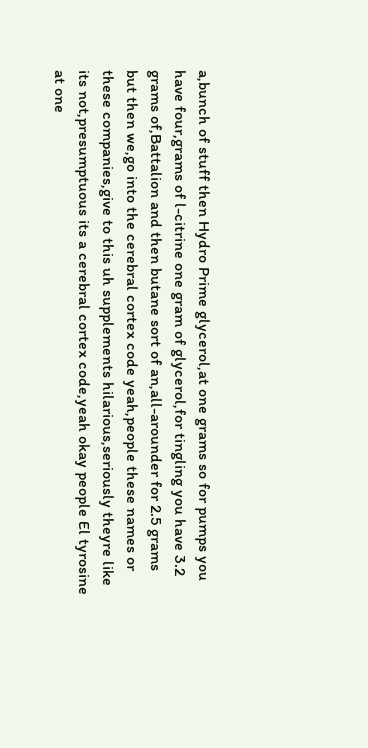a,bunch of stuff then Hydro Prime glycerol,at one grams so for pumps you have four,grams of l-citrine one gram of glycerol,for tingling you have 3.2 grams of,Battalion and then butane sort of an,all-arounder for 2.5 grams but then we,go into the cerebral cortex code yeah,people these names or these companies,give to this uh supplements hilarious,seriously theyre like its not,presumptuous its a cerebral cortex code,yeah okay people El tyrosine at one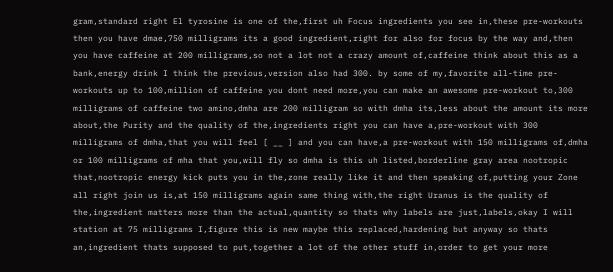gram,standard right El tyrosine is one of the,first uh Focus ingredients you see in,these pre-workouts then you have dmae,750 milligrams its a good ingredient,right for also for focus by the way and,then you have caffeine at 200 milligrams,so not a lot not a crazy amount of,caffeine think about this as a bank,energy drink I think the previous,version also had 300. by some of my,favorite all-time pre-workouts up to 100,million of caffeine you dont need more,you can make an awesome pre-workout to,300 milligrams of caffeine two amino,dmha are 200 milligram so with dmha its,less about the amount its more about,the Purity and the quality of the,ingredients right you can have a,pre-workout with 300 milligrams of dmha,that you will feel [ __ ] and you can have,a pre-workout with 150 milligrams of,dmha or 100 milligrams of mha that you,will fly so dmha is this uh listed,borderline gray area nootropic that,nootropic energy kick puts you in the,zone really like it and then speaking of,putting your Zone all right join us is,at 150 milligrams again same thing with,the right Uranus is the quality of the,ingredient matters more than the actual,quantity so thats why labels are just,labels,okay I will station at 75 milligrams I,figure this is new maybe this replaced,hardening but anyway so thats an,ingredient thats supposed to put,together a lot of the other stuff in,order to get your more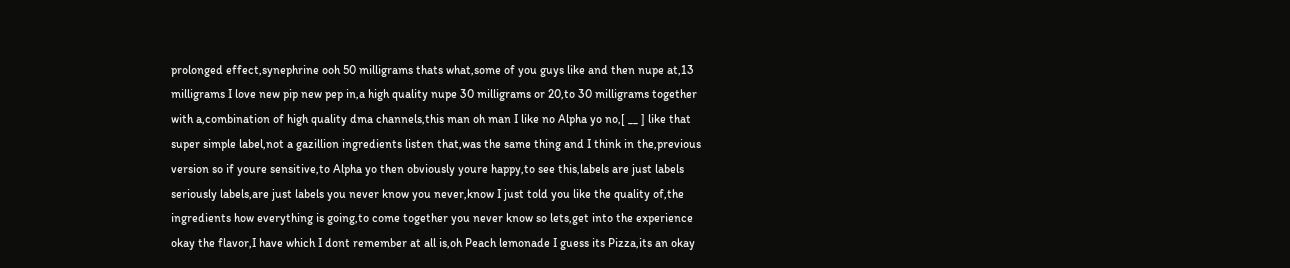prolonged effect,synephrine ooh 50 milligrams thats what,some of you guys like and then nupe at,13 milligrams I love new pip new pep in,a high quality nupe 30 milligrams or 20,to 30 milligrams together with a,combination of high quality dma channels,this man oh man I like no Alpha yo no,[ __ ] like that super simple label,not a gazillion ingredients listen that,was the same thing and I think in the,previous version so if youre sensitive,to Alpha yo then obviously youre happy,to see this,labels are just labels seriously labels,are just labels you never know you never,know I just told you like the quality of,the ingredients how everything is going,to come together you never know so lets,get into the experience okay the flavor,I have which I dont remember at all is,oh Peach lemonade I guess its Pizza,its an okay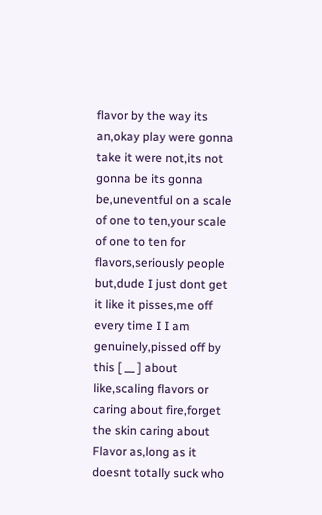flavor by the way its an,okay play were gonna take it were not,its not gonna be its gonna be,uneventful on a scale of one to ten,your scale of one to ten for flavors,seriously people but,dude I just dont get it like it pisses,me off every time I I am genuinely,pissed off by this [ __ ] about like,scaling flavors or caring about fire,forget the skin caring about Flavor as,long as it doesnt totally suck who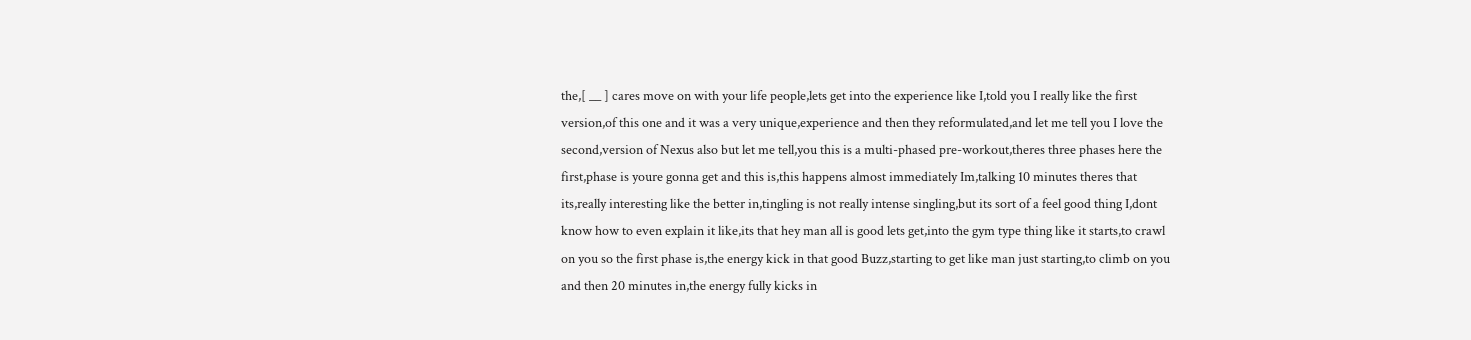the,[ __ ] cares move on with your life people,lets get into the experience like I,told you I really like the first version,of this one and it was a very unique,experience and then they reformulated,and let me tell you I love the second,version of Nexus also but let me tell,you this is a multi-phased pre-workout,theres three phases here the first,phase is youre gonna get and this is,this happens almost immediately Im,talking 10 minutes theres that its,really interesting like the better in,tingling is not really intense singling,but its sort of a feel good thing I,dont know how to even explain it like,its that hey man all is good lets get,into the gym type thing like it starts,to crawl on you so the first phase is,the energy kick in that good Buzz,starting to get like man just starting,to climb on you and then 20 minutes in,the energy fully kicks in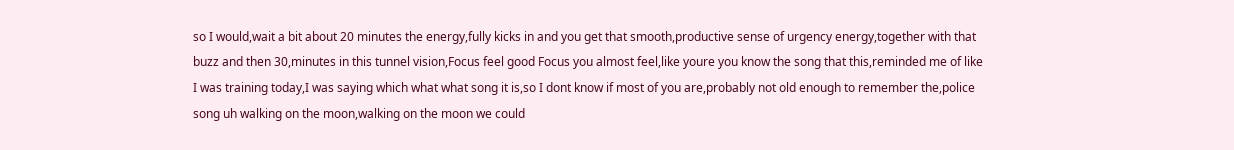so I would,wait a bit about 20 minutes the energy,fully kicks in and you get that smooth,productive sense of urgency energy,together with that buzz and then 30,minutes in this tunnel vision,Focus feel good Focus you almost feel,like youre you know the song that this,reminded me of like I was training today,I was saying which what what song it is,so I dont know if most of you are,probably not old enough to remember the,police song uh walking on the moon,walking on the moon we could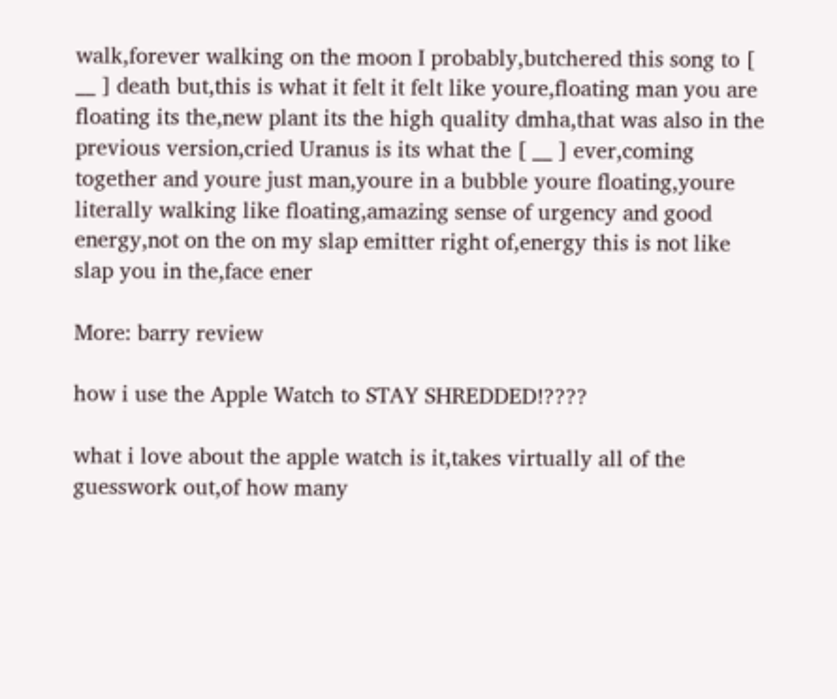walk,forever walking on the moon I probably,butchered this song to [ __ ] death but,this is what it felt it felt like youre,floating man you are floating its the,new plant its the high quality dmha,that was also in the previous version,cried Uranus is its what the [ __ ] ever,coming together and youre just man,youre in a bubble youre floating,youre literally walking like floating,amazing sense of urgency and good energy,not on the on my slap emitter right of,energy this is not like slap you in the,face ener

More: barry review

how i use the Apple Watch to STAY SHREDDED!????

what i love about the apple watch is it,takes virtually all of the guesswork out,of how many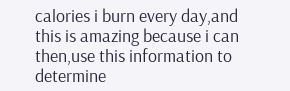calories i burn every day,and this is amazing because i can then,use this information to determine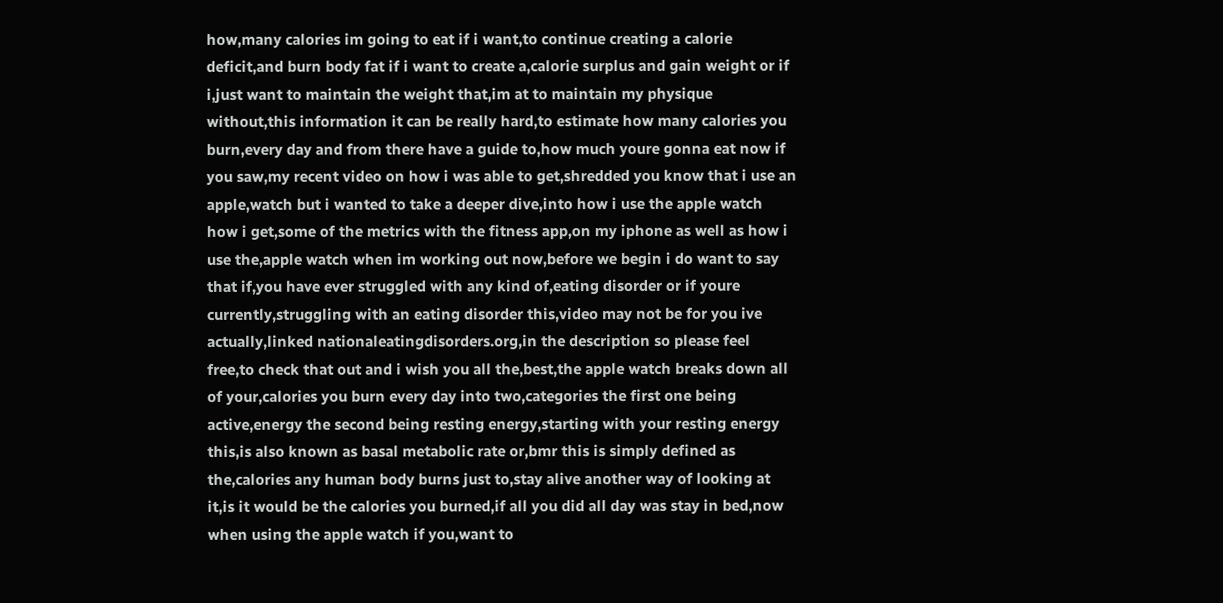how,many calories im going to eat if i want,to continue creating a calorie deficit,and burn body fat if i want to create a,calorie surplus and gain weight or if i,just want to maintain the weight that,im at to maintain my physique without,this information it can be really hard,to estimate how many calories you burn,every day and from there have a guide to,how much youre gonna eat now if you saw,my recent video on how i was able to get,shredded you know that i use an apple,watch but i wanted to take a deeper dive,into how i use the apple watch how i get,some of the metrics with the fitness app,on my iphone as well as how i use the,apple watch when im working out now,before we begin i do want to say that if,you have ever struggled with any kind of,eating disorder or if youre currently,struggling with an eating disorder this,video may not be for you ive actually,linked nationaleatingdisorders.org,in the description so please feel free,to check that out and i wish you all the,best,the apple watch breaks down all of your,calories you burn every day into two,categories the first one being active,energy the second being resting energy,starting with your resting energy this,is also known as basal metabolic rate or,bmr this is simply defined as the,calories any human body burns just to,stay alive another way of looking at it,is it would be the calories you burned,if all you did all day was stay in bed,now when using the apple watch if you,want to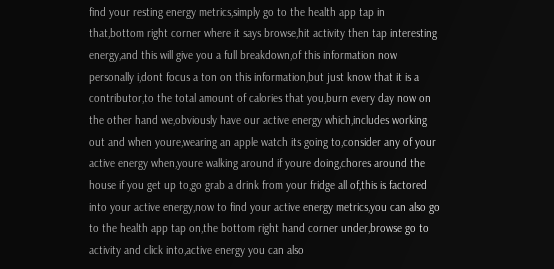find your resting energy metrics,simply go to the health app tap in that,bottom right corner where it says browse,hit activity then tap interesting energy,and this will give you a full breakdown,of this information now personally i,dont focus a ton on this information,but just know that it is a contributor,to the total amount of calories that you,burn every day now on the other hand we,obviously have our active energy which,includes working out and when youre,wearing an apple watch its going to,consider any of your active energy when,youre walking around if youre doing,chores around the house if you get up to,go grab a drink from your fridge all of,this is factored into your active energy,now to find your active energy metrics,you can also go to the health app tap on,the bottom right hand corner under,browse go to activity and click into,active energy you can also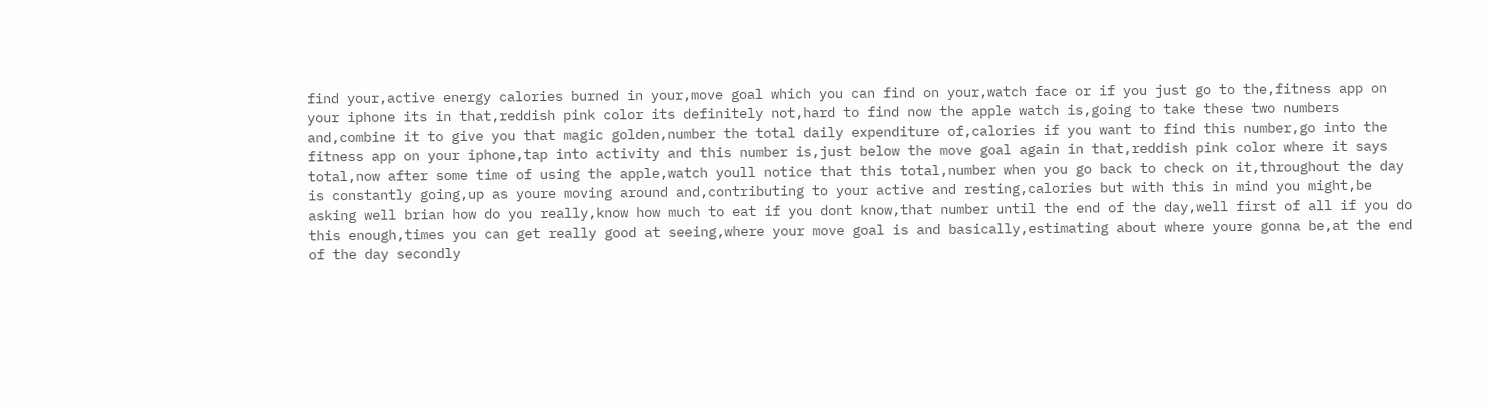find your,active energy calories burned in your,move goal which you can find on your,watch face or if you just go to the,fitness app on your iphone its in that,reddish pink color its definitely not,hard to find now the apple watch is,going to take these two numbers and,combine it to give you that magic golden,number the total daily expenditure of,calories if you want to find this number,go into the fitness app on your iphone,tap into activity and this number is,just below the move goal again in that,reddish pink color where it says total,now after some time of using the apple,watch youll notice that this total,number when you go back to check on it,throughout the day is constantly going,up as youre moving around and,contributing to your active and resting,calories but with this in mind you might,be asking well brian how do you really,know how much to eat if you dont know,that number until the end of the day,well first of all if you do this enough,times you can get really good at seeing,where your move goal is and basically,estimating about where youre gonna be,at the end of the day secondly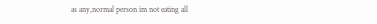as any,normal person im not eating all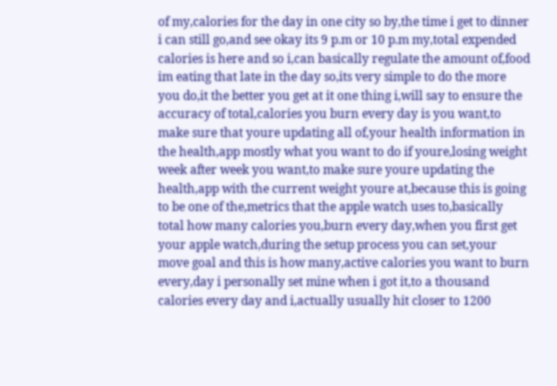of my,calories for the day in one city so by,the time i get to dinner i can still go,and see okay its 9 p.m or 10 p.m my,total expended calories is here and so i,can basically regulate the amount of,food im eating that late in the day so,its very simple to do the more you do,it the better you get at it one thing i,will say to ensure the accuracy of total,calories you burn every day is you want,to make sure that youre updating all of,your health information in the health,app mostly what you want to do if youre,losing weight week after week you want,to make sure youre updating the health,app with the current weight youre at,because this is going to be one of the,metrics that the apple watch uses to,basically total how many calories you,burn every day,when you first get your apple watch,during the setup process you can set,your move goal and this is how many,active calories you want to burn every,day i personally set mine when i got it,to a thousand calories every day and i,actually usually hit closer to 1200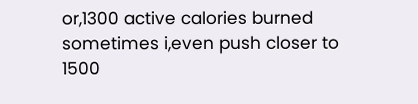or,1300 active calories burned sometimes i,even push closer to 1500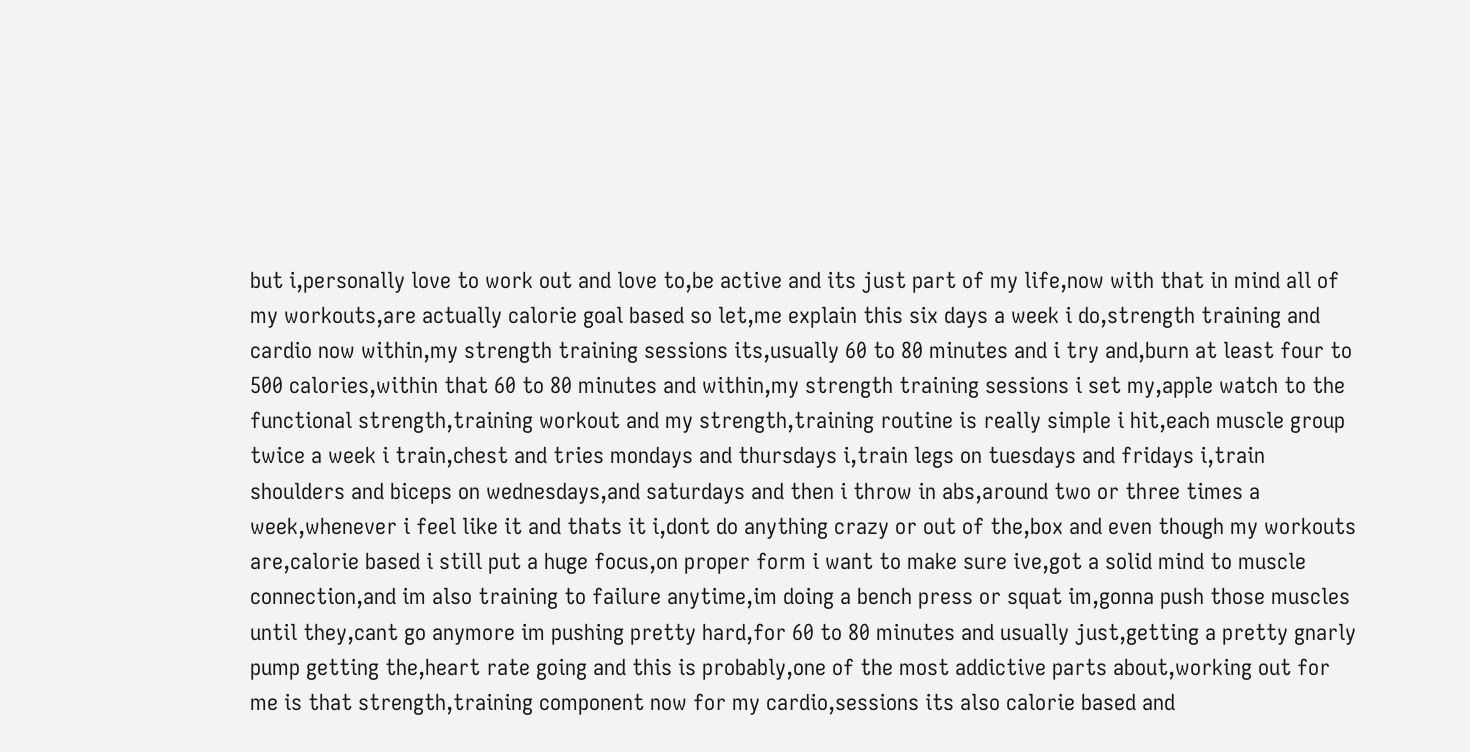but i,personally love to work out and love to,be active and its just part of my life,now with that in mind all of my workouts,are actually calorie goal based so let,me explain this six days a week i do,strength training and cardio now within,my strength training sessions its,usually 60 to 80 minutes and i try and,burn at least four to 500 calories,within that 60 to 80 minutes and within,my strength training sessions i set my,apple watch to the functional strength,training workout and my strength,training routine is really simple i hit,each muscle group twice a week i train,chest and tries mondays and thursdays i,train legs on tuesdays and fridays i,train shoulders and biceps on wednesdays,and saturdays and then i throw in abs,around two or three times a week,whenever i feel like it and thats it i,dont do anything crazy or out of the,box and even though my workouts are,calorie based i still put a huge focus,on proper form i want to make sure ive,got a solid mind to muscle connection,and im also training to failure anytime,im doing a bench press or squat im,gonna push those muscles until they,cant go anymore im pushing pretty hard,for 60 to 80 minutes and usually just,getting a pretty gnarly pump getting the,heart rate going and this is probably,one of the most addictive parts about,working out for me is that strength,training component now for my cardio,sessions its also calorie based and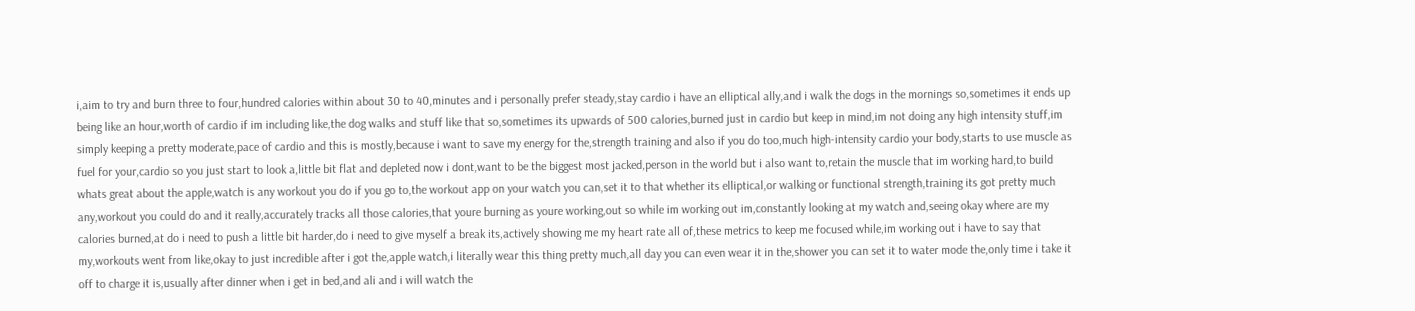i,aim to try and burn three to four,hundred calories within about 30 to 40,minutes and i personally prefer steady,stay cardio i have an elliptical ally,and i walk the dogs in the mornings so,sometimes it ends up being like an hour,worth of cardio if im including like,the dog walks and stuff like that so,sometimes its upwards of 500 calories,burned just in cardio but keep in mind,im not doing any high intensity stuff,im simply keeping a pretty moderate,pace of cardio and this is mostly,because i want to save my energy for the,strength training and also if you do too,much high-intensity cardio your body,starts to use muscle as fuel for your,cardio so you just start to look a,little bit flat and depleted now i dont,want to be the biggest most jacked,person in the world but i also want to,retain the muscle that im working hard,to build whats great about the apple,watch is any workout you do if you go to,the workout app on your watch you can,set it to that whether its elliptical,or walking or functional strength,training its got pretty much any,workout you could do and it really,accurately tracks all those calories,that youre burning as youre working,out so while im working out im,constantly looking at my watch and,seeing okay where are my calories burned,at do i need to push a little bit harder,do i need to give myself a break its,actively showing me my heart rate all of,these metrics to keep me focused while,im working out i have to say that my,workouts went from like,okay to just incredible after i got the,apple watch,i literally wear this thing pretty much,all day you can even wear it in the,shower you can set it to water mode the,only time i take it off to charge it is,usually after dinner when i get in bed,and ali and i will watch the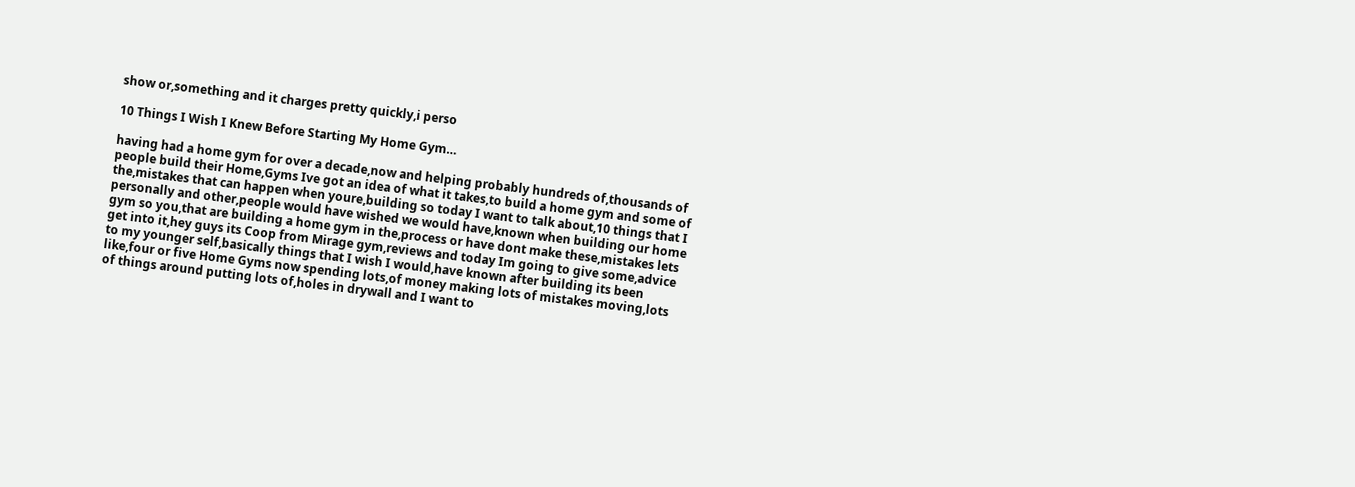show or,something and it charges pretty quickly,i perso

10 Things I Wish I Knew Before Starting My Home Gym…

having had a home gym for over a decade,now and helping probably hundreds of,thousands of people build their Home,Gyms Ive got an idea of what it takes,to build a home gym and some of the,mistakes that can happen when youre,building so today I want to talk about,10 things that I personally and other,people would have wished we would have,known when building our home gym so you,that are building a home gym in the,process or have dont make these,mistakes lets get into it,hey guys its Coop from Mirage gym,reviews and today Im going to give some,advice to my younger self,basically things that I wish I would,have known after building its been like,four or five Home Gyms now spending lots,of money making lots of mistakes moving,lots of things around putting lots of,holes in drywall and I want to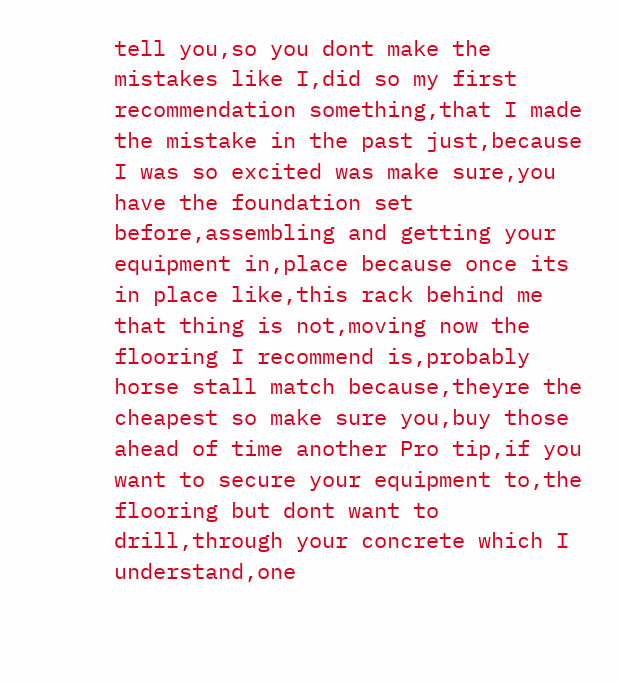tell you,so you dont make the mistakes like I,did so my first recommendation something,that I made the mistake in the past just,because I was so excited was make sure,you have the foundation set before,assembling and getting your equipment in,place because once its in place like,this rack behind me that thing is not,moving now the flooring I recommend is,probably horse stall match because,theyre the cheapest so make sure you,buy those ahead of time another Pro tip,if you want to secure your equipment to,the flooring but dont want to drill,through your concrete which I understand,one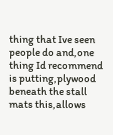thing that Ive seen people do and,one thing Id recommend is putting,plywood beneath the stall mats this,allows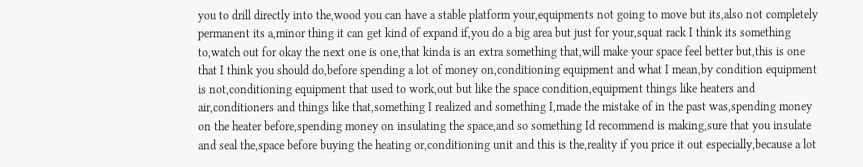you to drill directly into the,wood you can have a stable platform your,equipments not going to move but its,also not completely permanent its a,minor thing it can get kind of expand if,you do a big area but just for your,squat rack I think its something to,watch out for okay the next one is one,that kinda is an extra something that,will make your space feel better but,this is one that I think you should do,before spending a lot of money on,conditioning equipment and what I mean,by condition equipment is not,conditioning equipment that used to work,out but like the space condition,equipment things like heaters and air,conditioners and things like that,something I realized and something I,made the mistake of in the past was,spending money on the heater before,spending money on insulating the space,and so something Id recommend is making,sure that you insulate and seal the,space before buying the heating or,conditioning unit and this is the,reality if you price it out especially,because a lot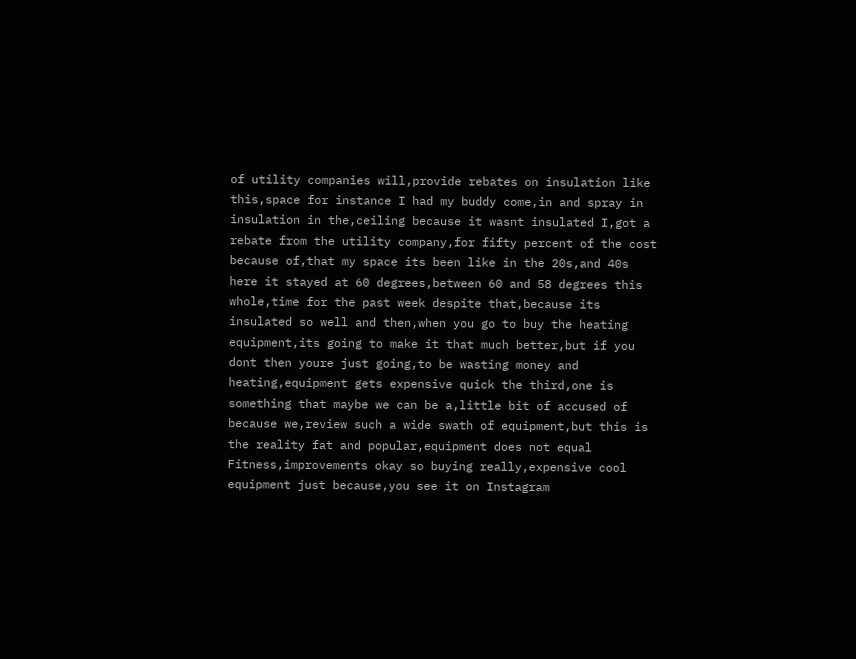of utility companies will,provide rebates on insulation like this,space for instance I had my buddy come,in and spray in insulation in the,ceiling because it wasnt insulated I,got a rebate from the utility company,for fifty percent of the cost because of,that my space its been like in the 20s,and 40s here it stayed at 60 degrees,between 60 and 58 degrees this whole,time for the past week despite that,because its insulated so well and then,when you go to buy the heating equipment,its going to make it that much better,but if you dont then youre just going,to be wasting money and heating,equipment gets expensive quick the third,one is something that maybe we can be a,little bit of accused of because we,review such a wide swath of equipment,but this is the reality fat and popular,equipment does not equal Fitness,improvements okay so buying really,expensive cool equipment just because,you see it on Instagram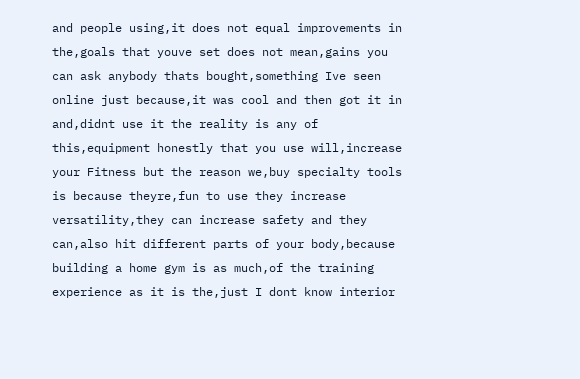and people using,it does not equal improvements in the,goals that youve set does not mean,gains you can ask anybody thats bought,something Ive seen online just because,it was cool and then got it in and,didnt use it the reality is any of this,equipment honestly that you use will,increase your Fitness but the reason we,buy specialty tools is because theyre,fun to use they increase versatility,they can increase safety and they can,also hit different parts of your body,because building a home gym is as much,of the training experience as it is the,just I dont know interior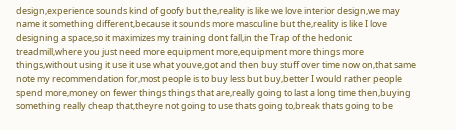design,experience sounds kind of goofy but the,reality is like we love interior design,we may name it something different,because it sounds more masculine but the,reality is like I love designing a space,so it maximizes my training dont fall,in the Trap of the hedonic treadmill,where you just need more equipment more,equipment more things more things,without using it use it use what youve,got and then buy stuff over time now on,that same note my recommendation for,most people is to buy less but buy,better I would rather people spend more,money on fewer things things that are,really going to last a long time then,buying something really cheap that,theyre not going to use thats going to,break thats going to be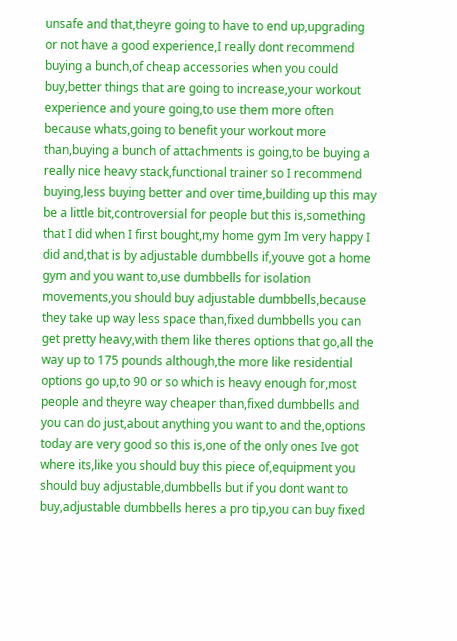unsafe and that,theyre going to have to end up,upgrading or not have a good experience,I really dont recommend buying a bunch,of cheap accessories when you could buy,better things that are going to increase,your workout experience and youre going,to use them more often because whats,going to benefit your workout more than,buying a bunch of attachments is going,to be buying a really nice heavy stack,functional trainer so I recommend buying,less buying better and over time,building up this may be a little bit,controversial for people but this is,something that I did when I first bought,my home gym Im very happy I did and,that is by adjustable dumbbells if,youve got a home gym and you want to,use dumbbells for isolation movements,you should buy adjustable dumbbells,because they take up way less space than,fixed dumbbells you can get pretty heavy,with them like theres options that go,all the way up to 175 pounds although,the more like residential options go up,to 90 or so which is heavy enough for,most people and theyre way cheaper than,fixed dumbbells and you can do just,about anything you want to and the,options today are very good so this is,one of the only ones Ive got where its,like you should buy this piece of,equipment you should buy adjustable,dumbbells but if you dont want to buy,adjustable dumbbells heres a pro tip,you can buy fixed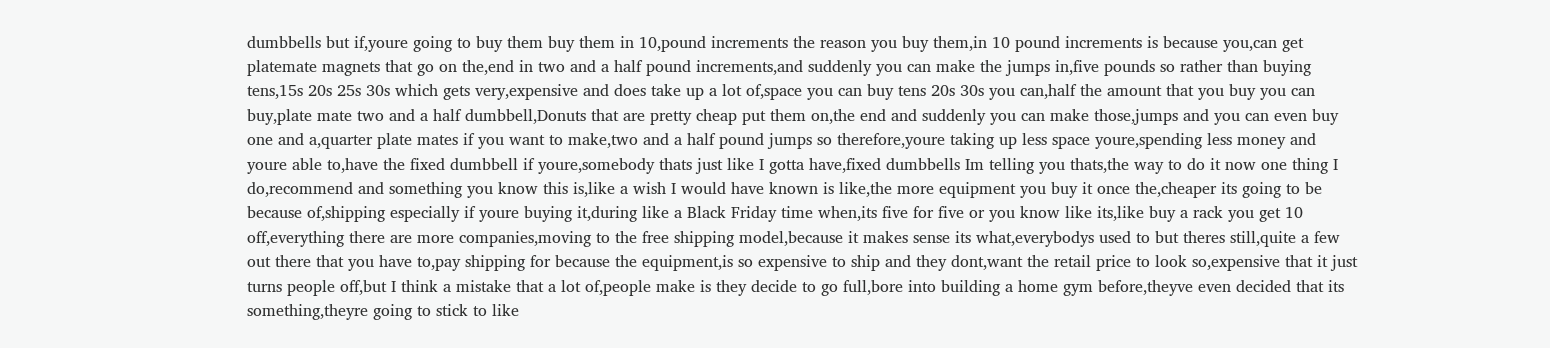dumbbells but if,youre going to buy them buy them in 10,pound increments the reason you buy them,in 10 pound increments is because you,can get platemate magnets that go on the,end in two and a half pound increments,and suddenly you can make the jumps in,five pounds so rather than buying tens,15s 20s 25s 30s which gets very,expensive and does take up a lot of,space you can buy tens 20s 30s you can,half the amount that you buy you can buy,plate mate two and a half dumbbell,Donuts that are pretty cheap put them on,the end and suddenly you can make those,jumps and you can even buy one and a,quarter plate mates if you want to make,two and a half pound jumps so therefore,youre taking up less space youre,spending less money and youre able to,have the fixed dumbbell if youre,somebody thats just like I gotta have,fixed dumbbells Im telling you thats,the way to do it now one thing I do,recommend and something you know this is,like a wish I would have known is like,the more equipment you buy it once the,cheaper its going to be because of,shipping especially if youre buying it,during like a Black Friday time when,its five for five or you know like its,like buy a rack you get 10 off,everything there are more companies,moving to the free shipping model,because it makes sense its what,everybodys used to but theres still,quite a few out there that you have to,pay shipping for because the equipment,is so expensive to ship and they dont,want the retail price to look so,expensive that it just turns people off,but I think a mistake that a lot of,people make is they decide to go full,bore into building a home gym before,theyve even decided that its something,theyre going to stick to like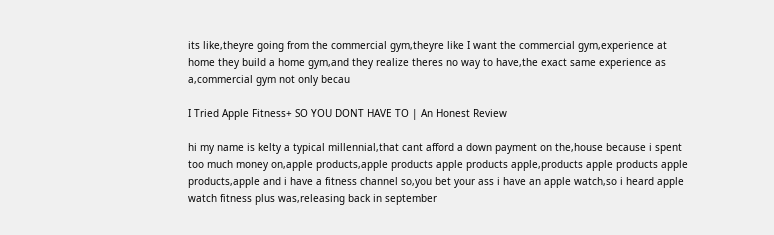its like,theyre going from the commercial gym,theyre like I want the commercial gym,experience at home they build a home gym,and they realize theres no way to have,the exact same experience as a,commercial gym not only becau

I Tried Apple Fitness+ SO YOU DONT HAVE TO | An Honest Review

hi my name is kelty a typical millennial,that cant afford a down payment on the,house because i spent too much money on,apple products,apple products apple products apple,products apple products apple products,apple and i have a fitness channel so,you bet your ass i have an apple watch,so i heard apple watch fitness plus was,releasing back in september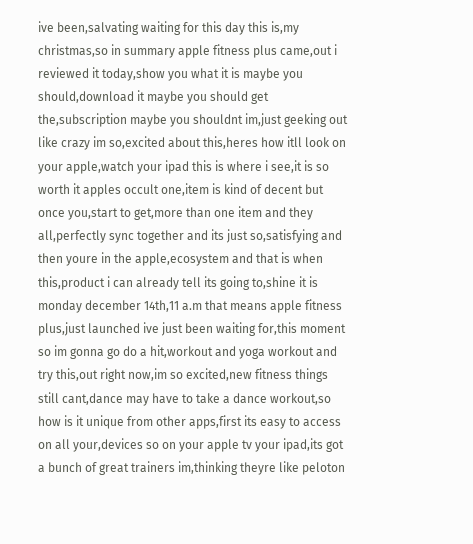ive been,salvating waiting for this day this is,my christmas,so in summary apple fitness plus came,out i reviewed it today,show you what it is maybe you should,download it maybe you should get the,subscription maybe you shouldnt im,just geeking out like crazy im so,excited about this,heres how itll look on your apple,watch your ipad this is where i see,it is so worth it apples occult one,item is kind of decent but once you,start to get,more than one item and they all,perfectly sync together and its just so,satisfying and then youre in the apple,ecosystem and that is when this,product i can already tell its going to,shine it is monday december 14th,11 a.m that means apple fitness plus,just launched ive just been waiting for,this moment so im gonna go do a hit,workout and yoga workout and try this,out right now,im so excited,new fitness things still cant,dance may have to take a dance workout,so how is it unique from other apps,first its easy to access on all your,devices so on your apple tv your ipad,its got a bunch of great trainers im,thinking theyre like peloton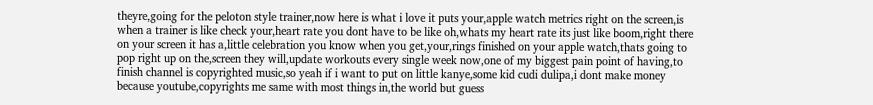theyre,going for the peloton style trainer,now here is what i love it puts your,apple watch metrics right on the screen,is when a trainer is like check your,heart rate you dont have to be like oh,whats my heart rate its just like boom,right there on your screen it has a,little celebration you know when you get,your,rings finished on your apple watch,thats going to pop right up on the,screen they will,update workouts every single week now,one of my biggest pain point of having,to finish channel is copyrighted music,so yeah if i want to put on little kanye,some kid cudi dulipa,i dont make money because youtube,copyrights me same with most things in,the world but guess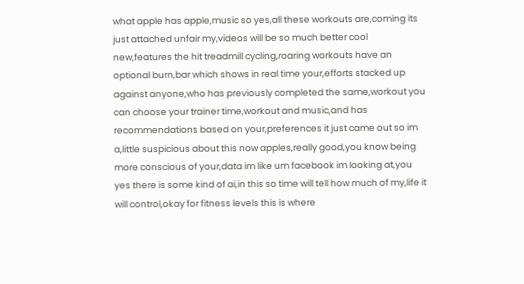what apple has apple,music so yes,all these workouts are,coming its just attached unfair my,videos will be so much better cool new,features the hit treadmill cycling,roaring workouts have an optional burn,bar which shows in real time your,efforts stacked up against anyone,who has previously completed the same,workout you can choose your trainer time,workout and music,and has recommendations based on your,preferences it just came out so im a,little suspicious about this now apples,really good,you know being more conscious of your,data im like um facebook im looking at,you yes there is some kind of ai,in this so time will tell how much of my,life it will control,okay for fitness levels this is where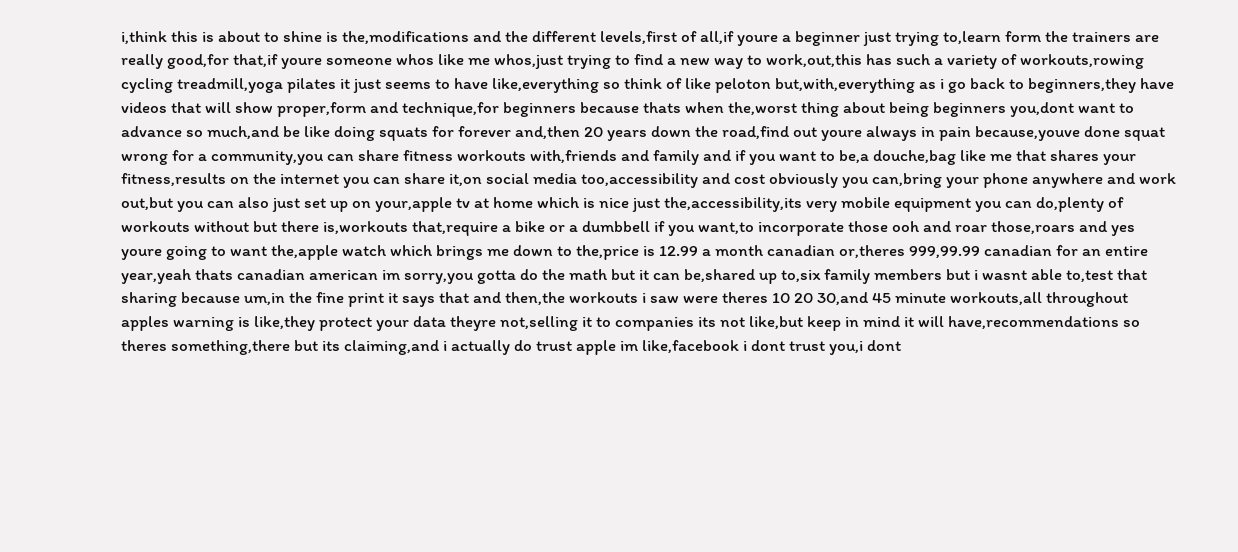i,think this is about to shine is the,modifications and the different levels,first of all,if youre a beginner just trying to,learn form the trainers are really good,for that,if youre someone whos like me whos,just trying to find a new way to work,out,this has such a variety of workouts,rowing cycling treadmill,yoga pilates it just seems to have like,everything so think of like peloton but,with,everything as i go back to beginners,they have videos that will show proper,form and technique,for beginners because thats when the,worst thing about being beginners you,dont want to advance so much,and be like doing squats for forever and,then 20 years down the road,find out youre always in pain because,youve done squat wrong for a community,you can share fitness workouts with,friends and family and if you want to be,a douche,bag like me that shares your fitness,results on the internet you can share it,on social media too,accessibility and cost obviously you can,bring your phone anywhere and work out,but you can also just set up on your,apple tv at home which is nice just the,accessibility,its very mobile equipment you can do,plenty of workouts without but there is,workouts that,require a bike or a dumbbell if you want,to incorporate those ooh and roar those,roars and yes youre going to want the,apple watch which brings me down to the,price is 12.99 a month canadian or,theres 999,99.99 canadian for an entire year,yeah thats canadian american im sorry,you gotta do the math but it can be,shared up to,six family members but i wasnt able to,test that sharing because um,in the fine print it says that and then,the workouts i saw were theres 10 20 30,and 45 minute workouts,all throughout apples warning is like,they protect your data theyre not,selling it to companies its not like,but keep in mind it will have,recommendations so theres something,there but its claiming,and i actually do trust apple im like,facebook i dont trust you,i dont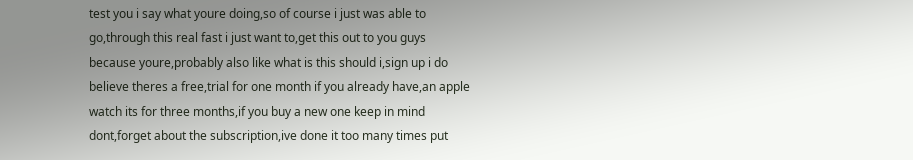test you i say what youre doing,so of course i just was able to go,through this real fast i just want to,get this out to you guys because youre,probably also like what is this should i,sign up i do believe theres a free,trial for one month if you already have,an apple watch its for three months,if you buy a new one keep in mind dont,forget about the subscription,ive done it too many times put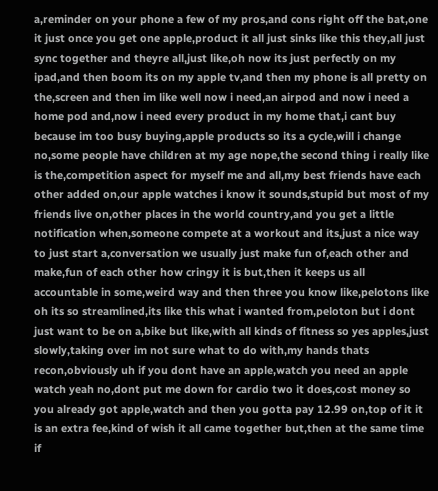a,reminder on your phone a few of my pros,and cons right off the bat,one it just once you get one apple,product it all just sinks like this they,all just sync together and theyre all,just like,oh now its just perfectly on my ipad,and then boom its on my apple tv,and then my phone is all pretty on the,screen and then im like well now i need,an airpod and now i need a home pod and,now i need every product in my home that,i cant buy because im too busy buying,apple products so its a cycle,will i change no,some people have children at my age nope,the second thing i really like is the,competition aspect for myself me and all,my best friends have each other added on,our apple watches i know it sounds,stupid but most of my friends live on,other places in the world country,and you get a little notification when,someone compete at a workout and its,just a nice way to just start a,conversation we usually just make fun of,each other and make,fun of each other how cringy it is but,then it keeps us all accountable in some,weird way and then three you know like,pelotons like oh its so streamlined,its like this what i wanted from,peloton but i dont just want to be on a,bike but like,with all kinds of fitness so yes apples,just slowly,taking over im not sure what to do with,my hands thats recon,obviously uh if you dont have an apple,watch you need an apple watch yeah no,dont put me down for cardio two it does,cost money so you already got apple,watch and then you gotta pay 12.99 on,top of it it is an extra fee,kind of wish it all came together but,then at the same time if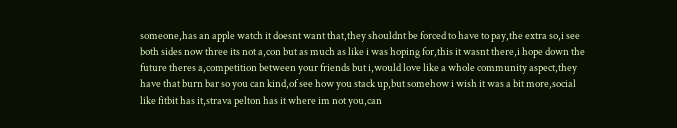someone,has an apple watch it doesnt want that,they shouldnt be forced to have to pay,the extra so,i see both sides now three its not a,con but as much as like i was hoping for,this it wasnt there,i hope down the future theres a,competition between your friends but i,would love like a whole community aspect,they have that burn bar so you can kind,of see how you stack up,but somehow i wish it was a bit more,social like fitbit has it,strava pelton has it where im not you,can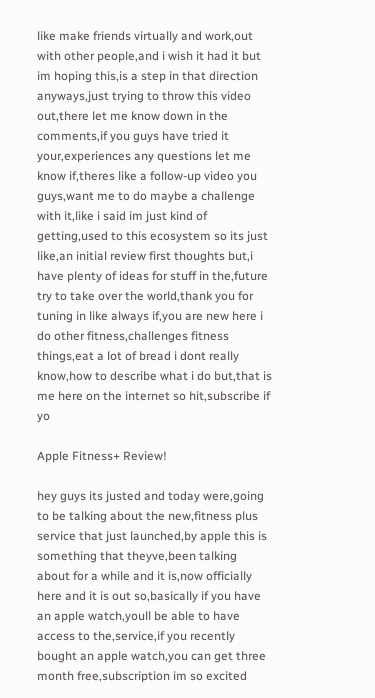like make friends virtually and work,out with other people,and i wish it had it but im hoping this,is a step in that direction anyways,just trying to throw this video out,there let me know down in the comments,if you guys have tried it your,experiences any questions let me know if,theres like a follow-up video you guys,want me to do maybe a challenge with it,like i said im just kind of getting,used to this ecosystem so its just like,an initial review first thoughts but,i have plenty of ideas for stuff in the,future try to take over the world,thank you for tuning in like always if,you are new here i do other fitness,challenges fitness things,eat a lot of bread i dont really know,how to describe what i do but,that is me here on the internet so hit,subscribe if yo

Apple Fitness+ Review!

hey guys its justed and today were,going to be talking about the new,fitness plus service that just launched,by apple this is something that theyve,been talking about for a while and it is,now officially here and it is out so,basically if you have an apple watch,youll be able to have access to the,service,if you recently bought an apple watch,you can get three month free,subscription im so excited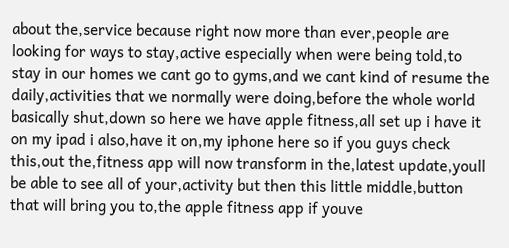about the,service because right now more than ever,people are looking for ways to stay,active especially when were being told,to stay in our homes we cant go to gyms,and we cant kind of resume the daily,activities that we normally were doing,before the whole world basically shut,down so here we have apple fitness,all set up i have it on my ipad i also,have it on,my iphone here so if you guys check this,out the,fitness app will now transform in the,latest update,youll be able to see all of your,activity but then this little middle,button that will bring you to,the apple fitness app if youve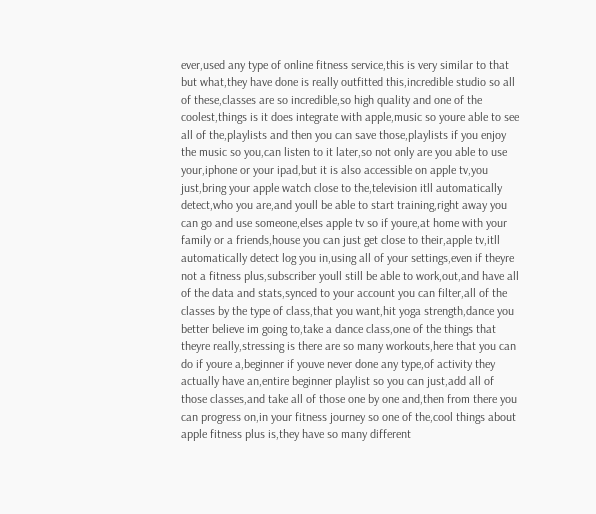ever,used any type of online fitness service,this is very similar to that but what,they have done is really outfitted this,incredible studio so all of these,classes are so incredible,so high quality and one of the coolest,things is it does integrate with apple,music so youre able to see all of the,playlists and then you can save those,playlists if you enjoy the music so you,can listen to it later,so not only are you able to use your,iphone or your ipad,but it is also accessible on apple tv,you just,bring your apple watch close to the,television itll automatically detect,who you are,and youll be able to start training,right away you can go and use someone,elses apple tv so if youre,at home with your family or a friends,house you can just get close to their,apple tv,itll automatically detect log you in,using all of your settings,even if theyre not a fitness plus,subscriber youll still be able to work,out,and have all of the data and stats,synced to your account you can filter,all of the classes by the type of class,that you want,hit yoga strength,dance you better believe im going to,take a dance class,one of the things that theyre really,stressing is there are so many workouts,here that you can do if youre a,beginner if youve never done any type,of activity they actually have an,entire beginner playlist so you can just,add all of those classes,and take all of those one by one and,then from there you can progress on,in your fitness journey so one of the,cool things about apple fitness plus is,they have so many different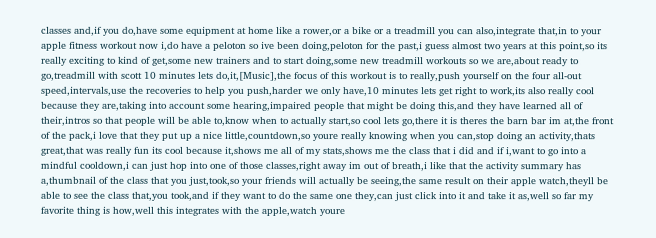classes and,if you do,have some equipment at home like a rower,or a bike or a treadmill you can also,integrate that,in to your apple fitness workout now i,do have a peloton so ive been doing,peloton for the past,i guess almost two years at this point,so its really exciting to kind of get,some new trainers and to start doing,some new treadmill workouts so we are,about ready to go,treadmill with scott 10 minutes lets do,it,[Music],the focus of this workout is to really,push yourself on the four all-out speed,intervals,use the recoveries to help you push,harder we only have,10 minutes lets get right to work,its also really cool because they are,taking into account some hearing,impaired people that might be doing this,and they have learned all of their,intros so that people will be able to,know when to actually start,so cool lets go,there it is theres the barn bar im at,the front of the pack,i love that they put up a nice little,countdown,so youre really knowing when you can,stop doing an activity,thats great,that was really fun its cool because it,shows me all of my stats,shows me the class that i did and if i,want to go into a mindful cooldown,i can just hop into one of those classes,right away im out of breath,i like that the activity summary has a,thumbnail of the class that you just,took,so your friends will actually be seeing,the same result on their apple watch,theyll be able to see the class that,you took,and if they want to do the same one they,can just click into it and take it as,well so far my favorite thing is how,well this integrates with the apple,watch youre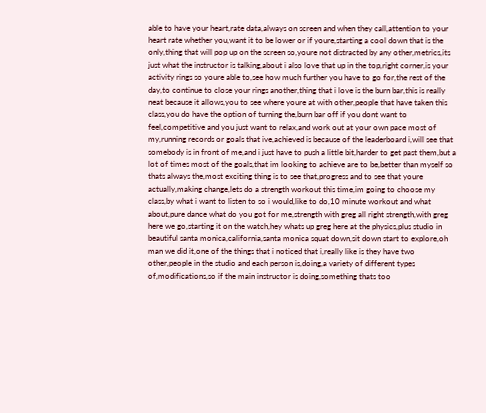able to have your heart,rate data,always on screen and when they call,attention to your heart rate whether you,want it to be lower or if youre,starting a cool down that is the only,thing that will pop up on the screen so,youre not distracted by any other,metrics,its just what the instructor is talking,about i also love that up in the top,right corner,is your activity rings so youre able to,see how much further you have to go for,the rest of the day,to continue to close your rings another,thing that i love is the burn bar,this is really neat because it allows,you to see where youre at with other,people that have taken this class,you do have the option of turning the,burn bar off if you dont want to feel,competitive and you just want to relax,and work out at your own pace most of my,running records or goals that ive,achieved is because of the leaderboard i,will see that somebody is in front of me,and i just have to push a little bit,harder to get past them,but a lot of times most of the goals,that im looking to achieve are to be,better than myself so thats always the,most exciting thing is to see that,progress and to see that youre actually,making change,lets do a strength workout this time,im going to choose my class,by what i want to listen to so i would,like to do,10 minute workout and what about,pure dance what do you got for me,strength with greg all right strength,with greg here we go,starting it on the watch,hey whats up greg here at the physics,plus studio in beautiful santa monica,california,santa monica squat down,sit down start to explore,oh man we did it,one of the things that i noticed that i,really like is they have two other,people in the studio and each person is,doing,a variety of different types of,modifications,so if the main instructor is doing,something thats too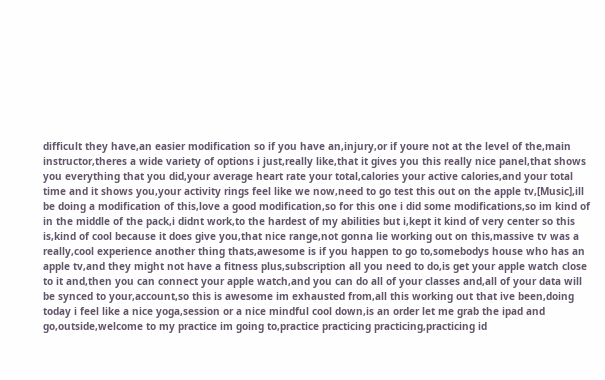difficult they have,an easier modification so if you have an,injury,or if youre not at the level of the,main instructor,theres a wide variety of options i just,really like,that it gives you this really nice panel,that shows you everything that you did,your average heart rate your total,calories your active calories,and your total time and it shows you,your activity rings feel like we now,need to go test this out on the apple tv,[Music],ill be doing a modification of this,love a good modification,so for this one i did some modifications,so im kind of in the middle of the pack,i didnt work,to the hardest of my abilities but i,kept it kind of very center so this is,kind of cool because it does give you,that nice range,not gonna lie working out on this,massive tv was a really,cool experience another thing thats,awesome is if you happen to go to,somebodys house who has an apple tv,and they might not have a fitness plus,subscription all you need to do,is get your apple watch close to it and,then you can connect your apple watch,and you can do all of your classes and,all of your data will be synced to your,account,so this is awesome im exhausted from,all this working out that ive been,doing today i feel like a nice yoga,session or a nice mindful cool down,is an order let me grab the ipad and go,outside,welcome to my practice im going to,practice practicing practicing,practicing id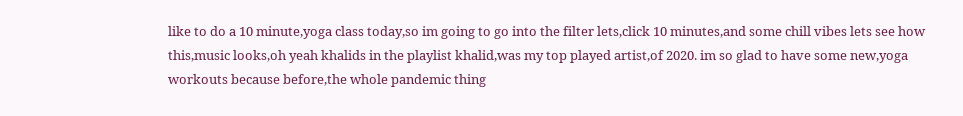like to do a 10 minute,yoga class today,so im going to go into the filter lets,click 10 minutes,and some chill vibes lets see how this,music looks,oh yeah khalids in the playlist khalid,was my top played artist,of 2020. im so glad to have some new,yoga workouts because before,the whole pandemic thing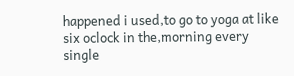happened i used,to go to yoga at like six oclock in the,morning every single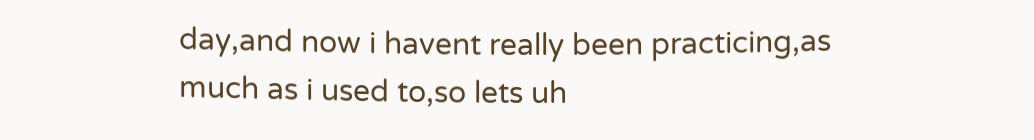day,and now i havent really been practicing,as much as i used to,so lets uh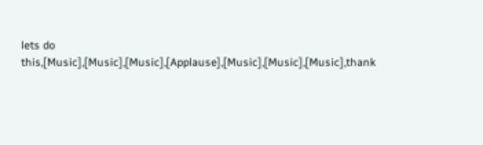lets do this,[Music],[Music],[Music],[Applause],[Music],[Music],[Music],thank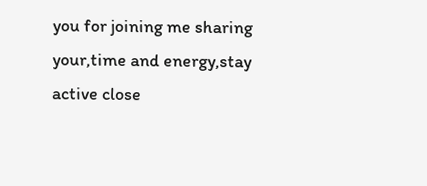you for joining me sharing your,time and energy,stay active close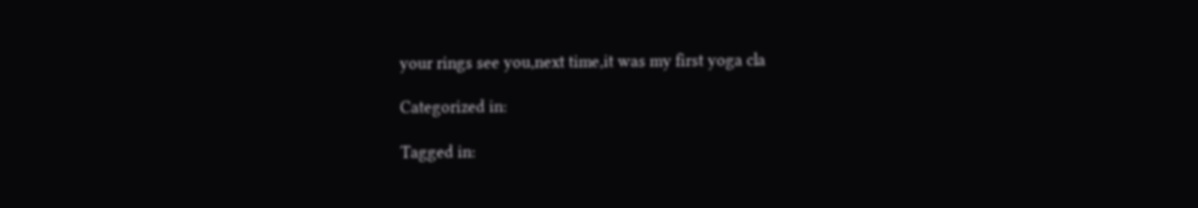your rings see you,next time,it was my first yoga cla

Categorized in:

Tagged in: